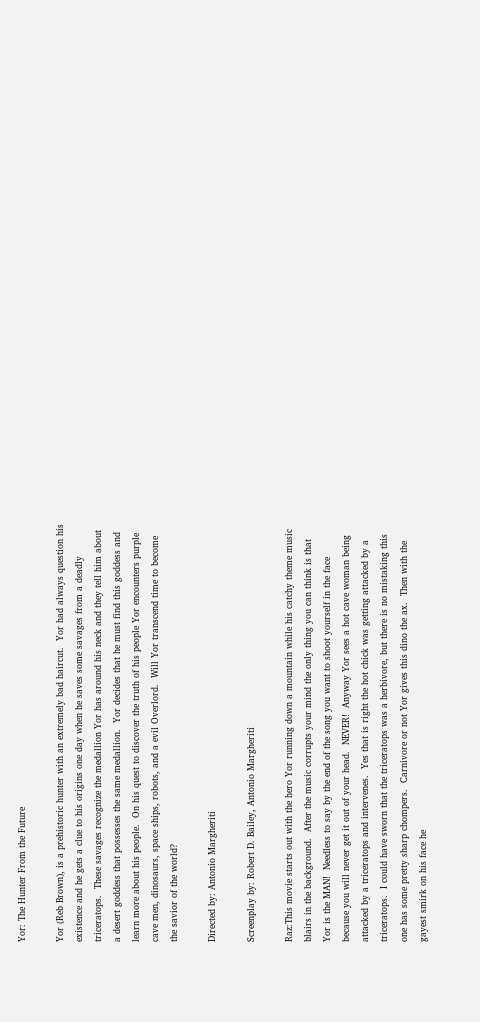Yor: The Hunter From the Future

Yor (Reb Brown), is a prehistoric hunter with an extremely bad haircut.  Yor had always question his existence and he gets a clue to his origins one day when he saves some savages from a deadly triceratops.  These savages recognize the medallion Yor has around his neck and they tell him about a desert goddess that possesses the same medallion.  Yor decides that he must find this goddess and learn more about his people.  On his quest to discover the truth of his people Yor encounters purple cave men, dinosaurs, space ships, robots, and a evil Overlord.  Will Yor transcend time to become the savior of the world?

Directed by: Antonio Margheriti

Screenplay by: Robert D. Bailey, Antonio Margheriti

Raz:This movie starts out with the hero Yor running down a mountain while his catchy theme music blairs in the background.  After the music corrupts your mind the only thing you can think is that Yor is the MAN!  Needless to say by the end of the song you want to shoot yourself in the face because you will never get it out of your head.  NEVER!  Anyway Yor sees a hot cave woman being attacked by a triceratops and intervenes.  Yes that is right the hot chick was getting attacked by a triceratops.  I could have sworn that the triceratops was a herbivore, but there is no mistaking this one has some pretty sharp chompers.  Carnivore or not Yor gives this dino the ax.  Then with the gayest smirk on his face he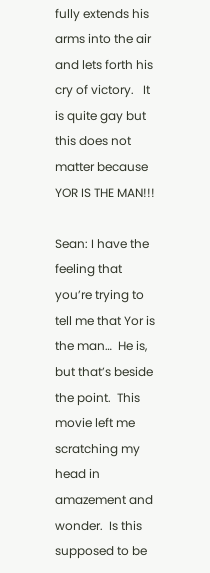fully extends his arms into the air and lets forth his cry of victory.   It is quite gay but this does not matter because YOR IS THE MAN!!!

Sean: I have the feeling that you’re trying to tell me that Yor is the man…  He is, but that’s beside the point.  This movie left me scratching my head in amazement and wonder.  Is this supposed to be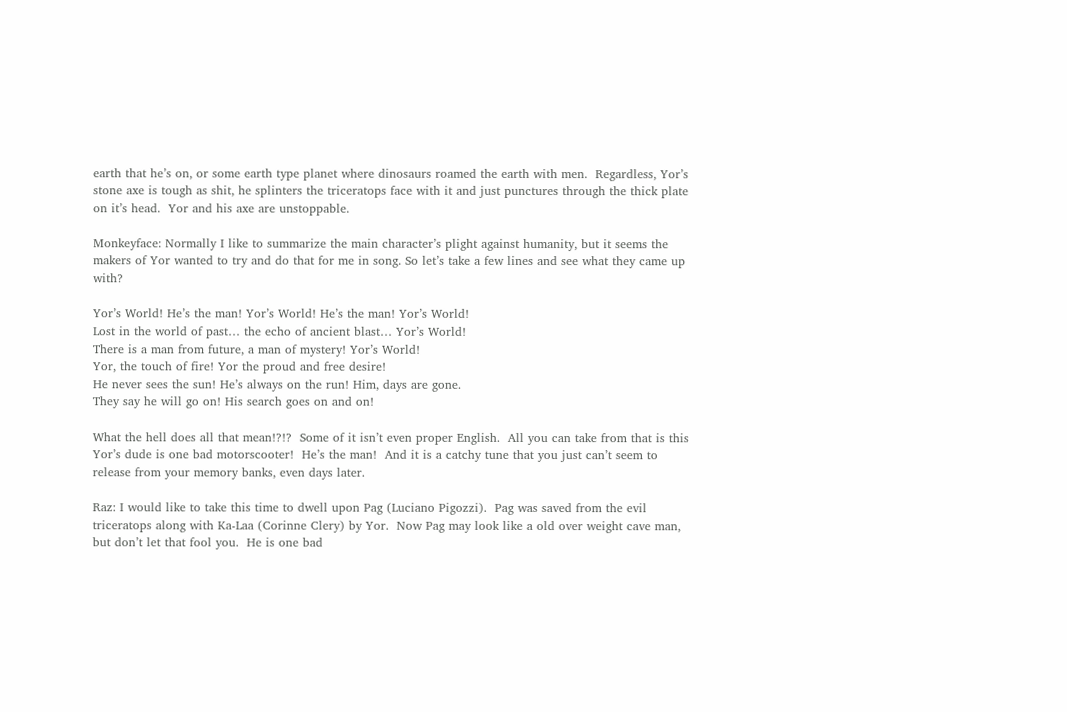earth that he’s on, or some earth type planet where dinosaurs roamed the earth with men.  Regardless, Yor’s stone axe is tough as shit, he splinters the triceratops face with it and just punctures through the thick plate on it’s head.  Yor and his axe are unstoppable.

Monkeyface: Normally I like to summarize the main character’s plight against humanity, but it seems the makers of Yor wanted to try and do that for me in song. So let’s take a few lines and see what they came up with?

Yor’s World! He’s the man! Yor’s World! He’s the man! Yor’s World!
Lost in the world of past… the echo of ancient blast… Yor’s World!
There is a man from future, a man of mystery! Yor’s World!
Yor, the touch of fire! Yor the proud and free desire!
He never sees the sun! He’s always on the run! Him, days are gone.
They say he will go on! His search goes on and on!

What the hell does all that mean!?!?  Some of it isn’t even proper English.  All you can take from that is this Yor’s dude is one bad motorscooter!  He’s the man!  And it is a catchy tune that you just can’t seem to release from your memory banks, even days later.

Raz: I would like to take this time to dwell upon Pag (Luciano Pigozzi).  Pag was saved from the evil triceratops along with Ka-Laa (Corinne Clery) by Yor.  Now Pag may look like a old over weight cave man, but don’t let that fool you.  He is one bad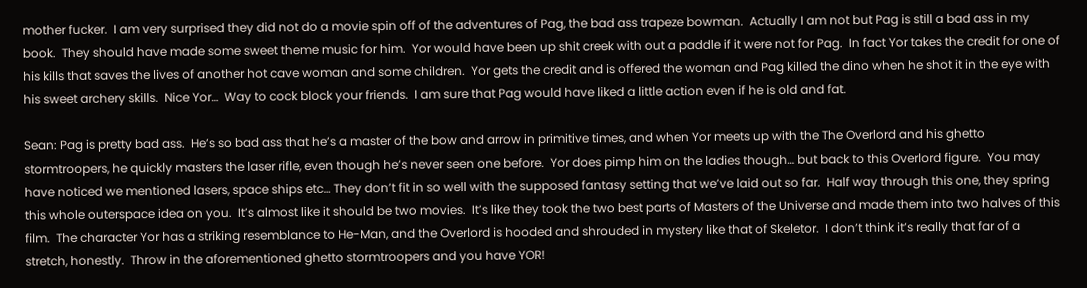mother fucker.  I am very surprised they did not do a movie spin off of the adventures of Pag, the bad ass trapeze bowman.  Actually I am not but Pag is still a bad ass in my book.  They should have made some sweet theme music for him.  Yor would have been up shit creek with out a paddle if it were not for Pag.  In fact Yor takes the credit for one of his kills that saves the lives of another hot cave woman and some children.  Yor gets the credit and is offered the woman and Pag killed the dino when he shot it in the eye with his sweet archery skills.  Nice Yor…  Way to cock block your friends.  I am sure that Pag would have liked a little action even if he is old and fat.

Sean: Pag is pretty bad ass.  He’s so bad ass that he’s a master of the bow and arrow in primitive times, and when Yor meets up with the The Overlord and his ghetto stormtroopers, he quickly masters the laser rifle, even though he’s never seen one before.  Yor does pimp him on the ladies though… but back to this Overlord figure.  You may have noticed we mentioned lasers, space ships etc… They don’t fit in so well with the supposed fantasy setting that we’ve laid out so far.  Half way through this one, they spring this whole outerspace idea on you.  It’s almost like it should be two movies.  It’s like they took the two best parts of Masters of the Universe and made them into two halves of this film.  The character Yor has a striking resemblance to He-Man, and the Overlord is hooded and shrouded in mystery like that of Skeletor.  I don’t think it’s really that far of a stretch, honestly.  Throw in the aforementioned ghetto stormtroopers and you have YOR!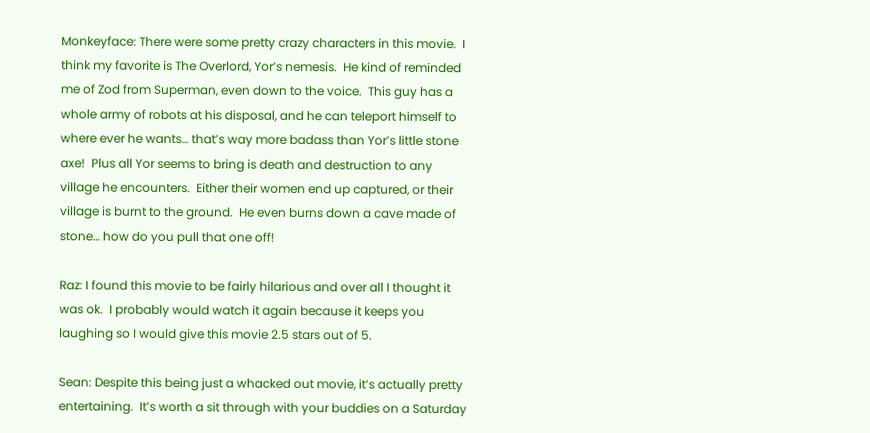Monkeyface: There were some pretty crazy characters in this movie.  I think my favorite is The Overlord, Yor’s nemesis.  He kind of reminded me of Zod from Superman, even down to the voice.  This guy has a whole army of robots at his disposal, and he can teleport himself to where ever he wants… that’s way more badass than Yor’s little stone axe!  Plus all Yor seems to bring is death and destruction to any village he encounters.  Either their women end up captured, or their village is burnt to the ground.  He even burns down a cave made of stone… how do you pull that one off!

Raz: I found this movie to be fairly hilarious and over all I thought it was ok.  I probably would watch it again because it keeps you laughing so I would give this movie 2.5 stars out of 5.

Sean: Despite this being just a whacked out movie, it’s actually pretty entertaining.  It’s worth a sit through with your buddies on a Saturday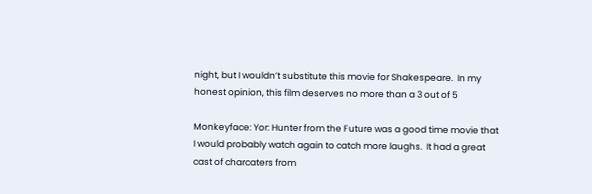night, but I wouldn’t substitute this movie for Shakespeare.  In my honest opinion, this film deserves no more than a 3 out of 5

Monkeyface: Yor: Hunter from the Future was a good time movie that I would probably watch again to catch more laughs.  It had a great cast of charcaters from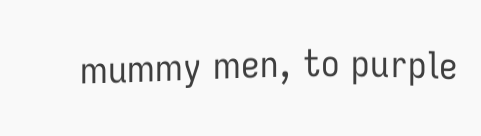mummy men, to purple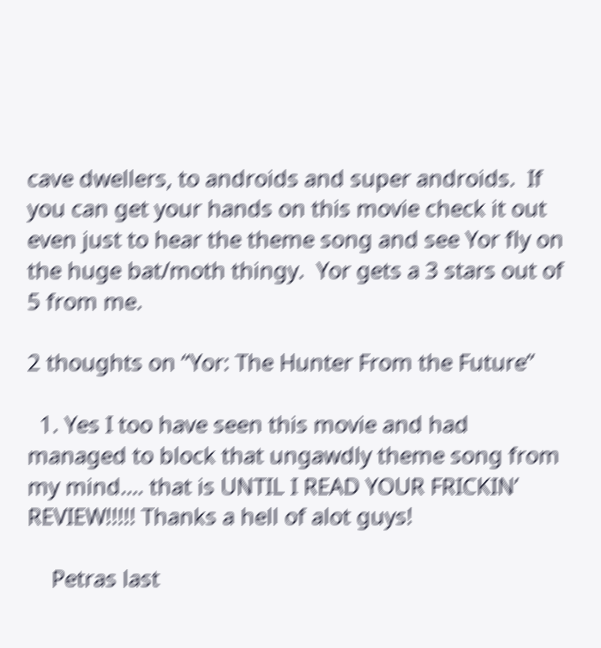cave dwellers, to androids and super androids.  If you can get your hands on this movie check it out even just to hear the theme song and see Yor fly on the huge bat/moth thingy.  Yor gets a 3 stars out of 5 from me.

2 thoughts on “Yor: The Hunter From the Future”

  1. Yes I too have seen this movie and had managed to block that ungawdly theme song from my mind…. that is UNTIL I READ YOUR FRICKIN’ REVIEW!!!!! Thanks a hell of alot guys!

    Petras last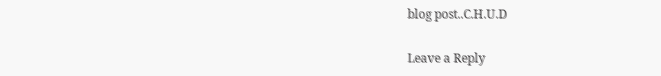blog post..C.H.U.D

Leave a Reply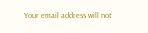Your email address will not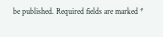be published. Required fields are marked *